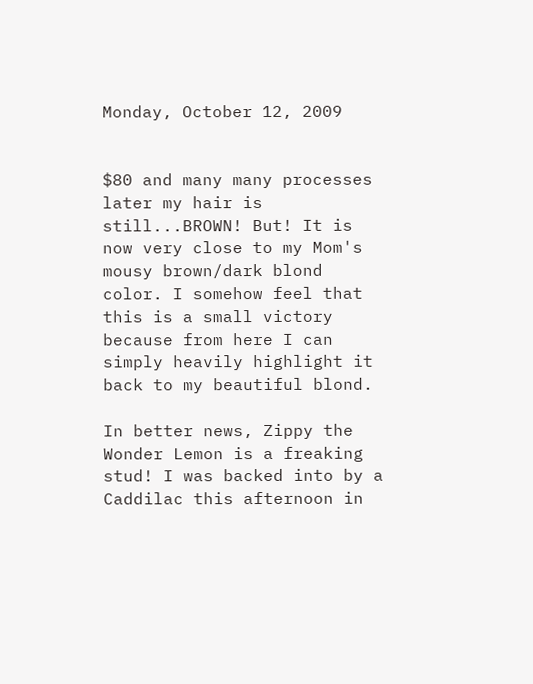Monday, October 12, 2009


$80 and many many processes later my hair is still...BROWN! But! It is now very close to my Mom's mousy brown/dark blond color. I somehow feel that this is a small victory because from here I can simply heavily highlight it back to my beautiful blond.

In better news, Zippy the Wonder Lemon is a freaking stud! I was backed into by a Caddilac this afternoon in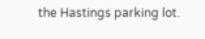the Hastings parking lot.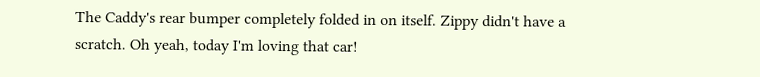The Caddy's rear bumper completely folded in on itself. Zippy didn't have a scratch. Oh yeah, today I'm loving that car!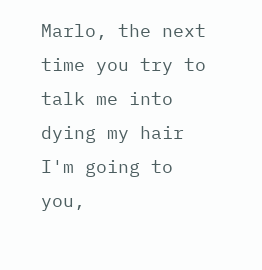Marlo, the next time you try to talk me into dying my hair I'm going to you,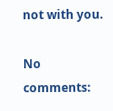not with you.

No comments: